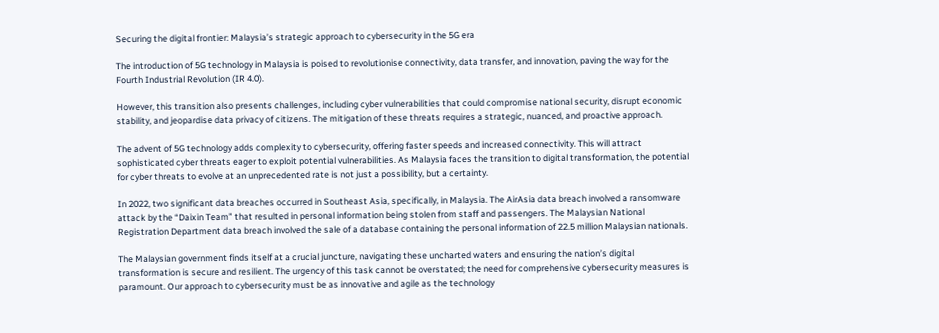Securing the digital frontier: Malaysia’s strategic approach to cybersecurity in the 5G era

The introduction of 5G technology in Malaysia is poised to revolutionise connectivity, data transfer, and innovation, paving the way for the Fourth Industrial Revolution (IR 4.0).

However, this transition also presents challenges, including cyber vulnerabilities that could compromise national security, disrupt economic stability, and jeopardise data privacy of citizens. The mitigation of these threats requires a strategic, nuanced, and proactive approach.

The advent of 5G technology adds complexity to cybersecurity, offering faster speeds and increased connectivity. This will attract sophisticated cyber threats eager to exploit potential vulnerabilities. As Malaysia faces the transition to digital transformation, the potential for cyber threats to evolve at an unprecedented rate is not just a possibility, but a certainty.

In 2022, two significant data breaches occurred in Southeast Asia, specifically, in Malaysia. The AirAsia data breach involved a ransomware attack by the “Daixin Team” that resulted in personal information being stolen from staff and passengers. The Malaysian National Registration Department data breach involved the sale of a database containing the personal information of 22.5 million Malaysian nationals.

The Malaysian government finds itself at a crucial juncture, navigating these uncharted waters and ensuring the nation’s digital transformation is secure and resilient. The urgency of this task cannot be overstated; the need for comprehensive cybersecurity measures is paramount. Our approach to cybersecurity must be as innovative and agile as the technology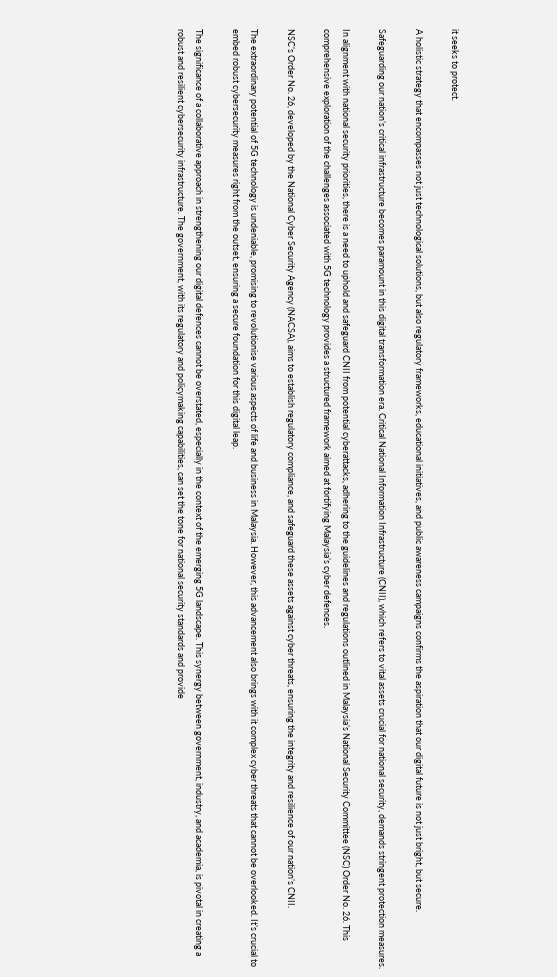it seeks to protect.

A holistic strategy that encompasses not just technological solutions, but also regulatory frameworks, educational initiatives, and public awareness campaigns confirms the aspiration that our digital future is not just bright, but secure.

Safeguarding our nation’s critical infrastructure becomes paramount in this digital transformation era. Critical National Information Infrastructure (CNII), which refers to vital assets crucial for national security, demands stringent protection measures.

In alignment with national security priorities, there is a need to uphold and safeguard CNII from potential cyberattacks, adhering to the guidelines and regulations outlined in Malaysia’s National Security Committee (NSC) Order No. 26. This comprehensive exploration of the challenges associated with 5G technology provides a structured framework aimed at fortifying Malaysia’s cyber defences.

NSC’s Order No. 26, developed by the National Cyber Security Agency (NACSA), aims to establish regulatory compliance, and safeguard these assets against cyber threats, ensuring the integrity and resilience of our nation’s CNII.

The extraordinary potential of 5G technology is undeniable, promising to revolutionise various aspects of life and business in Malaysia. However, this advancement also brings with it complex cyber threats that cannot be overlooked. It’s crucial to embed robust cybersecurity measures right from the outset, ensuring a secure foundation for this digital leap.

The significance of a collaborative approach in strengthening our digital defences cannot be overstated, especially in the context of the emerging 5G landscape. This synergy between government, industry, and academia, is pivotal in creating a robust and resilient cybersecurity infrastructure. The government, with its regulatory and policymaking capabilities, can set the tone for national security standards and provide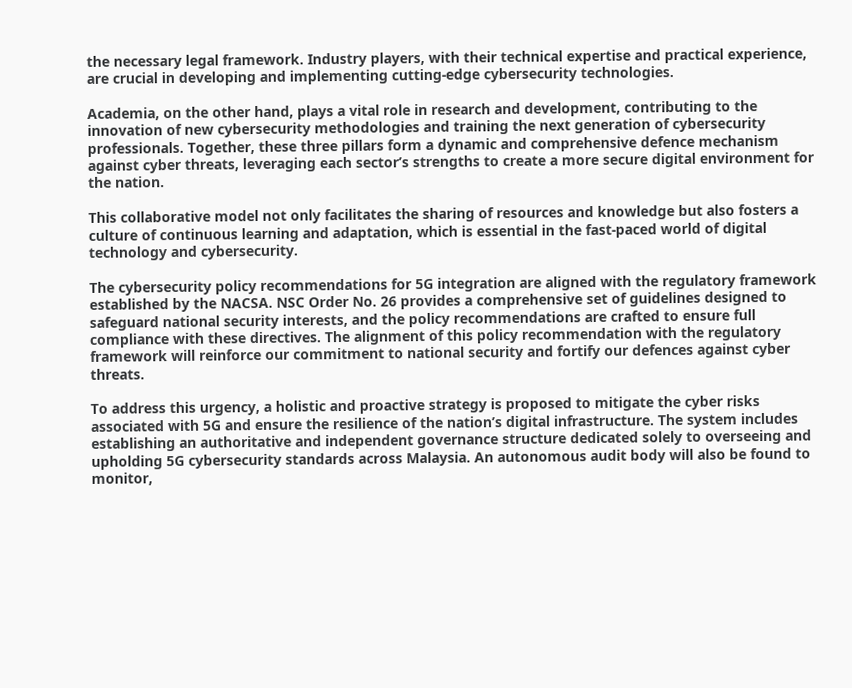the necessary legal framework. Industry players, with their technical expertise and practical experience, are crucial in developing and implementing cutting-edge cybersecurity technologies.

Academia, on the other hand, plays a vital role in research and development, contributing to the innovation of new cybersecurity methodologies and training the next generation of cybersecurity professionals. Together, these three pillars form a dynamic and comprehensive defence mechanism against cyber threats, leveraging each sector’s strengths to create a more secure digital environment for the nation.

This collaborative model not only facilitates the sharing of resources and knowledge but also fosters a culture of continuous learning and adaptation, which is essential in the fast-paced world of digital technology and cybersecurity.

The cybersecurity policy recommendations for 5G integration are aligned with the regulatory framework established by the NACSA. NSC Order No. 26 provides a comprehensive set of guidelines designed to safeguard national security interests, and the policy recommendations are crafted to ensure full compliance with these directives. The alignment of this policy recommendation with the regulatory framework will reinforce our commitment to national security and fortify our defences against cyber threats.

To address this urgency, a holistic and proactive strategy is proposed to mitigate the cyber risks associated with 5G and ensure the resilience of the nation’s digital infrastructure. The system includes establishing an authoritative and independent governance structure dedicated solely to overseeing and upholding 5G cybersecurity standards across Malaysia. An autonomous audit body will also be found to monitor,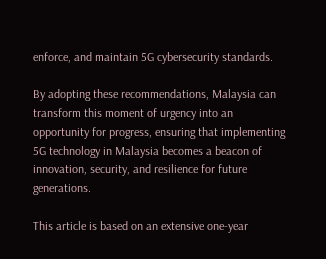enforce, and maintain 5G cybersecurity standards.

By adopting these recommendations, Malaysia can transform this moment of urgency into an opportunity for progress, ensuring that implementing 5G technology in Malaysia becomes a beacon of innovation, security, and resilience for future generations.

This article is based on an extensive one-year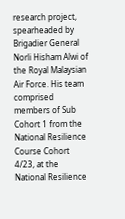research project, spearheaded by Brigadier General Norli Hisham Alwi of the Royal Malaysian Air Force. His team comprised members of Sub Cohort 1 from the National Resilience Course Cohort 4/23, at the National Resilience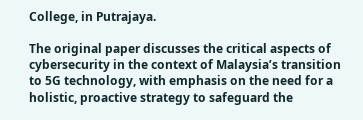College, in Putrajaya.

The original paper discusses the critical aspects of cybersecurity in the context of Malaysia’s transition to 5G technology, with emphasis on the need for a holistic, proactive strategy to safeguard the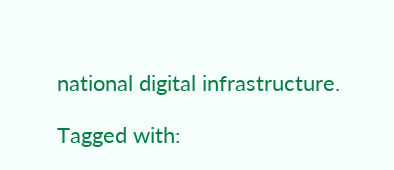national digital infrastructure.

Tagged with: